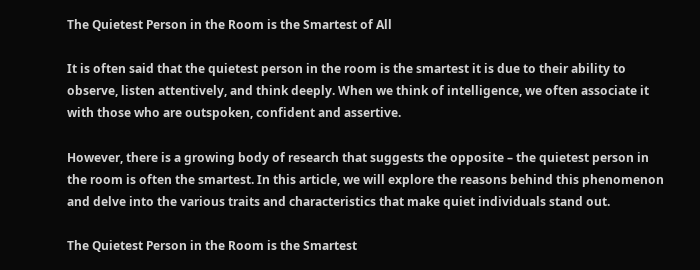The Quietest Person in the Room is the Smartest of All

It is often said that the quietest person in the room is the smartest it is due to their ability to observe, listen attentively, and think deeply. When we think of intelligence, we often associate it with those who are outspoken, confident and assertive.

However, there is a growing body of research that suggests the opposite – the quietest person in the room is often the smartest. In this article, we will explore the reasons behind this phenomenon and delve into the various traits and characteristics that make quiet individuals stand out.

The Quietest Person in the Room is the Smartest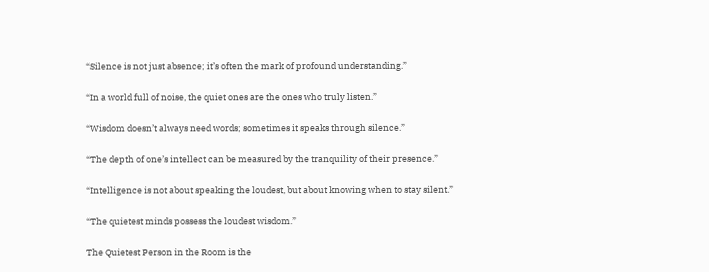“Silence is not just absence; it’s often the mark of profound understanding.”

“In a world full of noise, the quiet ones are the ones who truly listen.”

“Wisdom doesn’t always need words; sometimes it speaks through silence.”

“The depth of one’s intellect can be measured by the tranquility of their presence.”

“Intelligence is not about speaking the loudest, but about knowing when to stay silent.”

“The quietest minds possess the loudest wisdom.”

The Quietest Person in the Room is the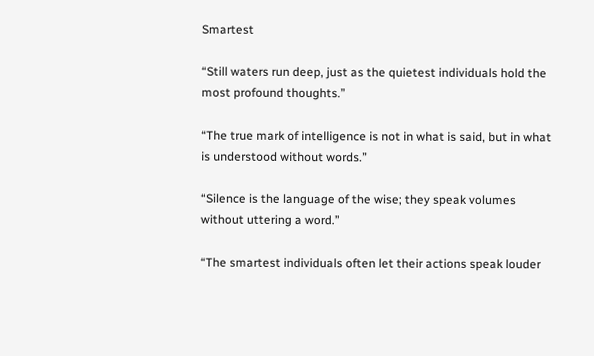Smartest

“Still waters run deep, just as the quietest individuals hold the most profound thoughts.”

“The true mark of intelligence is not in what is said, but in what is understood without words.”

“Silence is the language of the wise; they speak volumes without uttering a word.”

“The smartest individuals often let their actions speak louder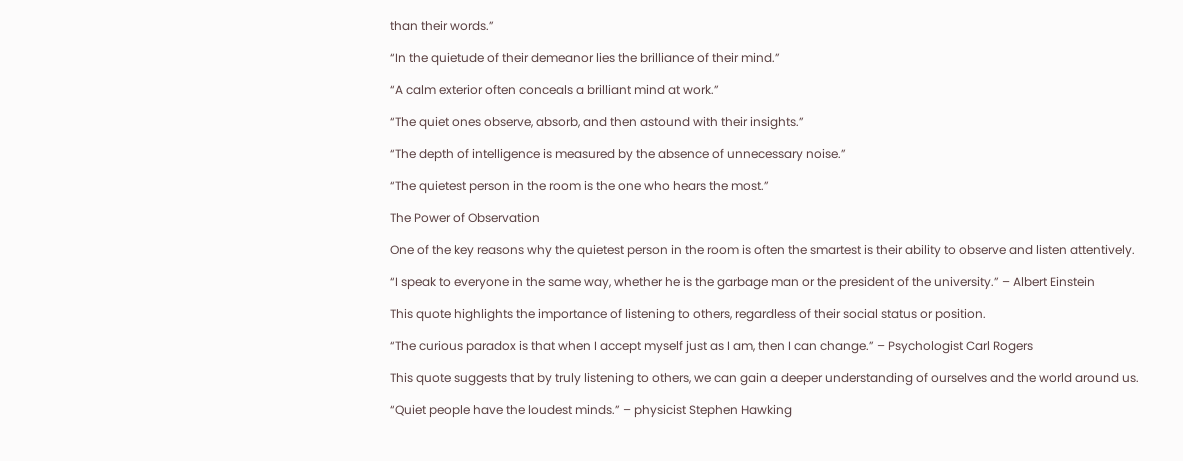than their words.”

“In the quietude of their demeanor lies the brilliance of their mind.”

“A calm exterior often conceals a brilliant mind at work.”

“The quiet ones observe, absorb, and then astound with their insights.”

“The depth of intelligence is measured by the absence of unnecessary noise.”

“The quietest person in the room is the one who hears the most.”

The Power of Observation

One of the key reasons why the quietest person in the room is often the smartest is their ability to observe and listen attentively.

“I speak to everyone in the same way, whether he is the garbage man or the president of the university.” – Albert Einstein

This quote highlights the importance of listening to others, regardless of their social status or position.

“The curious paradox is that when I accept myself just as I am, then I can change.” – Psychologist Carl Rogers

This quote suggests that by truly listening to others, we can gain a deeper understanding of ourselves and the world around us.

“Quiet people have the loudest minds.” – physicist Stephen Hawking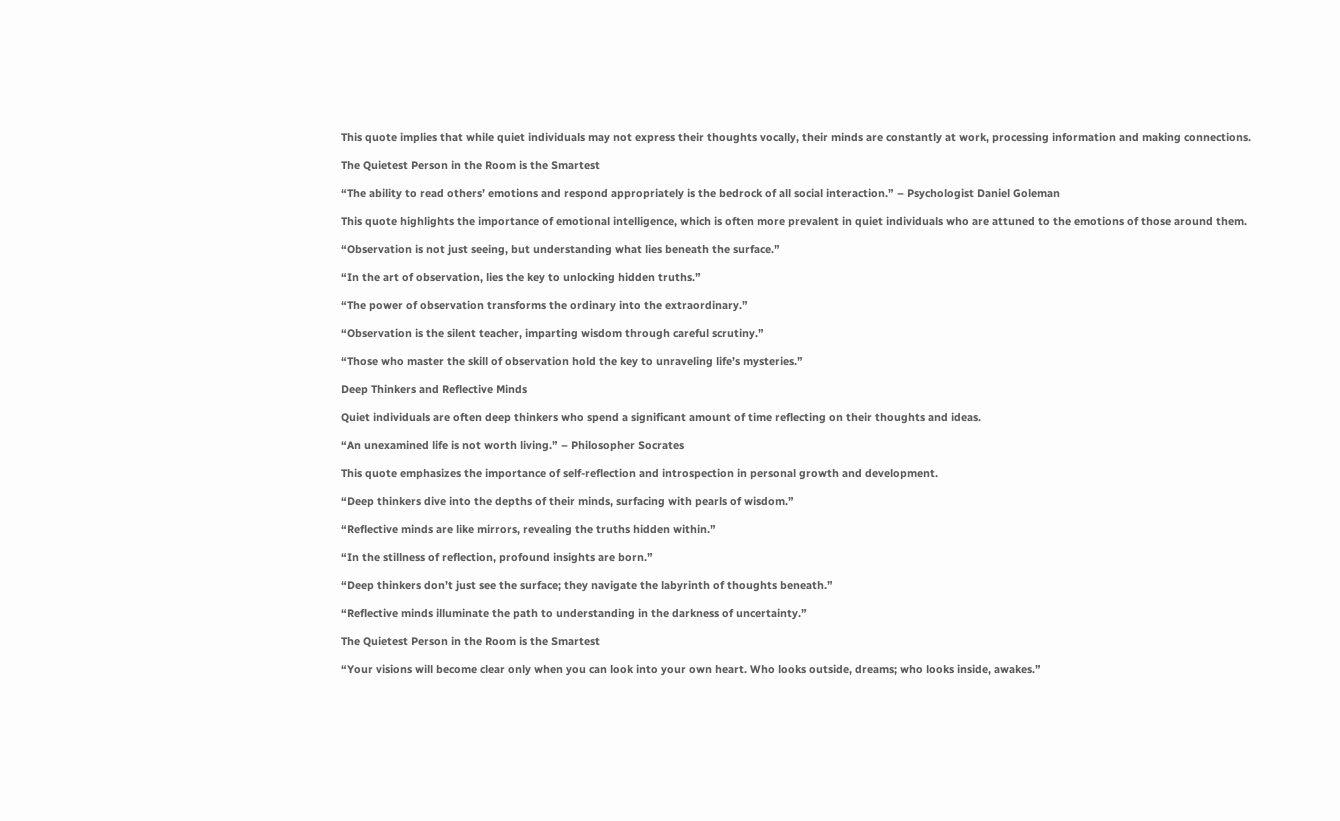This quote implies that while quiet individuals may not express their thoughts vocally, their minds are constantly at work, processing information and making connections.

The Quietest Person in the Room is the Smartest

“The ability to read others’ emotions and respond appropriately is the bedrock of all social interaction.” – Psychologist Daniel Goleman

This quote highlights the importance of emotional intelligence, which is often more prevalent in quiet individuals who are attuned to the emotions of those around them.

“Observation is not just seeing, but understanding what lies beneath the surface.”

“In the art of observation, lies the key to unlocking hidden truths.”

“The power of observation transforms the ordinary into the extraordinary.”

“Observation is the silent teacher, imparting wisdom through careful scrutiny.”

“Those who master the skill of observation hold the key to unraveling life’s mysteries.”

Deep Thinkers and Reflective Minds

Quiet individuals are often deep thinkers who spend a significant amount of time reflecting on their thoughts and ideas.

“An unexamined life is not worth living.” – Philosopher Socrates

This quote emphasizes the importance of self-reflection and introspection in personal growth and development.

“Deep thinkers dive into the depths of their minds, surfacing with pearls of wisdom.”

“Reflective minds are like mirrors, revealing the truths hidden within.”

“In the stillness of reflection, profound insights are born.”

“Deep thinkers don’t just see the surface; they navigate the labyrinth of thoughts beneath.”

“Reflective minds illuminate the path to understanding in the darkness of uncertainty.”

The Quietest Person in the Room is the Smartest

“Your visions will become clear only when you can look into your own heart. Who looks outside, dreams; who looks inside, awakes.”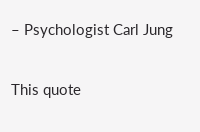– Psychologist Carl Jung

This quote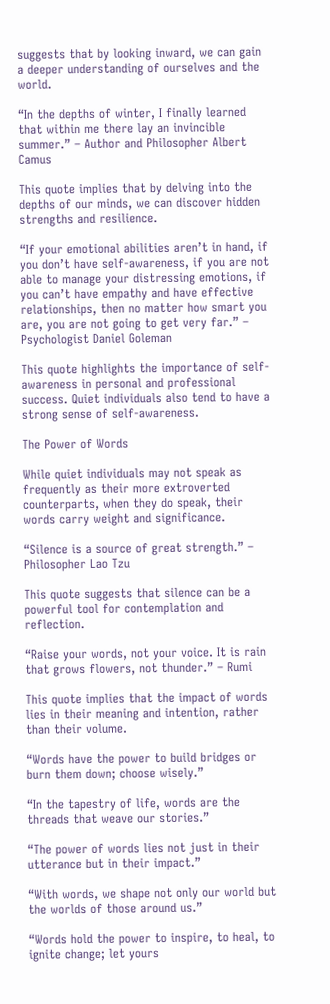suggests that by looking inward, we can gain a deeper understanding of ourselves and the world.

“In the depths of winter, I finally learned that within me there lay an invincible summer.” – Author and Philosopher Albert Camus

This quote implies that by delving into the depths of our minds, we can discover hidden strengths and resilience.

“If your emotional abilities aren’t in hand, if you don’t have self-awareness, if you are not able to manage your distressing emotions, if you can’t have empathy and have effective relationships, then no matter how smart you are, you are not going to get very far.” – Psychologist Daniel Goleman

This quote highlights the importance of self-awareness in personal and professional success. Quiet individuals also tend to have a strong sense of self-awareness.

The Power of Words

While quiet individuals may not speak as frequently as their more extroverted counterparts, when they do speak, their words carry weight and significance.

“Silence is a source of great strength.” – Philosopher Lao Tzu

This quote suggests that silence can be a powerful tool for contemplation and reflection.

“Raise your words, not your voice. It is rain that grows flowers, not thunder.” – Rumi

This quote implies that the impact of words lies in their meaning and intention, rather than their volume.

“Words have the power to build bridges or burn them down; choose wisely.”

“In the tapestry of life, words are the threads that weave our stories.”

“The power of words lies not just in their utterance but in their impact.”

“With words, we shape not only our world but the worlds of those around us.”

“Words hold the power to inspire, to heal, to ignite change; let yours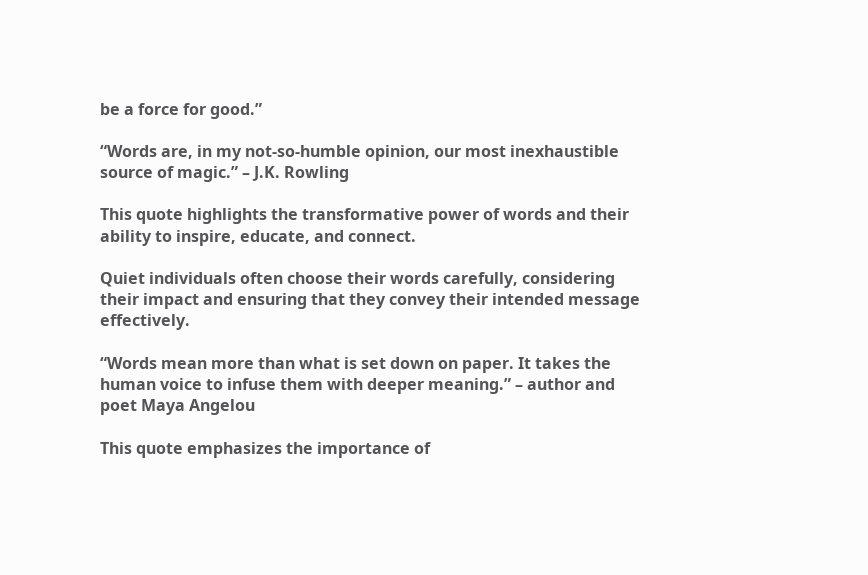be a force for good.”

“Words are, in my not-so-humble opinion, our most inexhaustible source of magic.” – J.K. Rowling

This quote highlights the transformative power of words and their ability to inspire, educate, and connect.

Quiet individuals often choose their words carefully, considering their impact and ensuring that they convey their intended message effectively.

“Words mean more than what is set down on paper. It takes the human voice to infuse them with deeper meaning.” – author and poet Maya Angelou

This quote emphasizes the importance of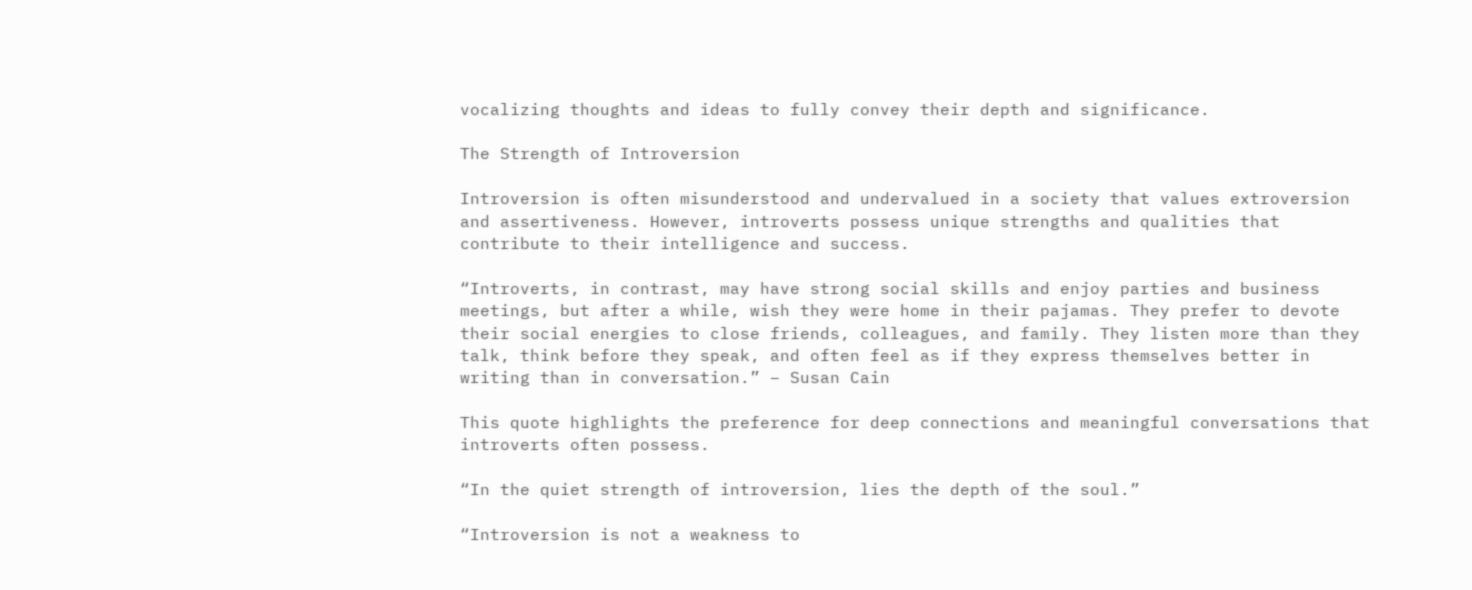vocalizing thoughts and ideas to fully convey their depth and significance.

The Strength of Introversion

Introversion is often misunderstood and undervalued in a society that values extroversion and assertiveness. However, introverts possess unique strengths and qualities that contribute to their intelligence and success.

“Introverts, in contrast, may have strong social skills and enjoy parties and business meetings, but after a while, wish they were home in their pajamas. They prefer to devote their social energies to close friends, colleagues, and family. They listen more than they talk, think before they speak, and often feel as if they express themselves better in writing than in conversation.” – Susan Cain

This quote highlights the preference for deep connections and meaningful conversations that introverts often possess.

“In the quiet strength of introversion, lies the depth of the soul.”

“Introversion is not a weakness to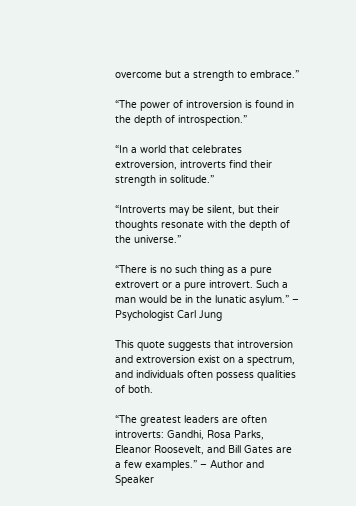overcome but a strength to embrace.”

“The power of introversion is found in the depth of introspection.”

“In a world that celebrates extroversion, introverts find their strength in solitude.”

“Introverts may be silent, but their thoughts resonate with the depth of the universe.”

“There is no such thing as a pure extrovert or a pure introvert. Such a man would be in the lunatic asylum.” – Psychologist Carl Jung

This quote suggests that introversion and extroversion exist on a spectrum, and individuals often possess qualities of both.

“The greatest leaders are often introverts: Gandhi, Rosa Parks, Eleanor Roosevelt, and Bill Gates are a few examples.” – Author and Speaker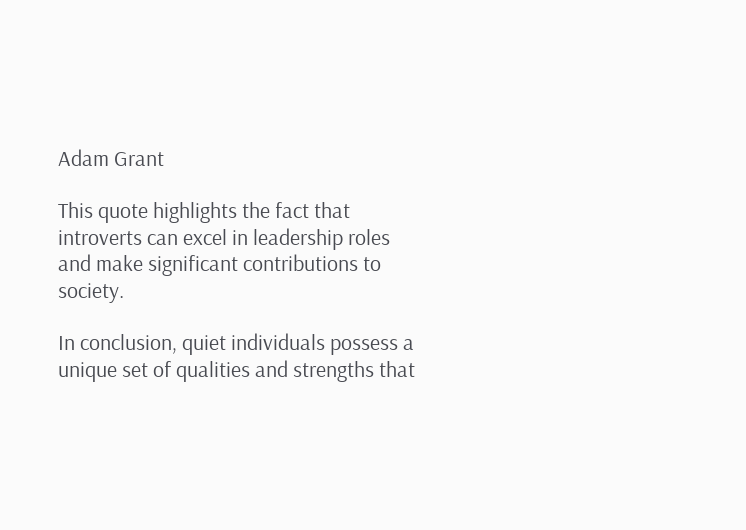Adam Grant

This quote highlights the fact that introverts can excel in leadership roles and make significant contributions to society.

In conclusion, quiet individuals possess a unique set of qualities and strengths that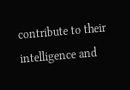contribute to their intelligence and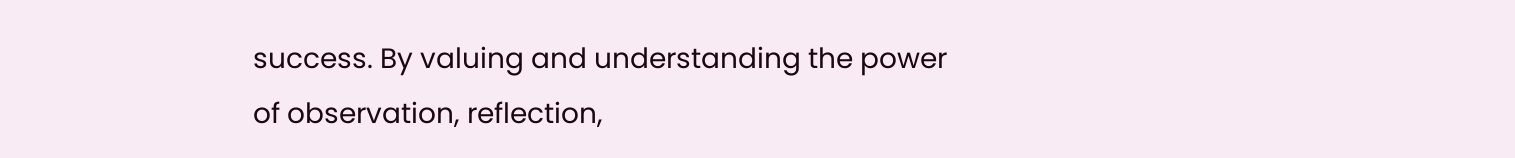success. By valuing and understanding the power of observation, reflection,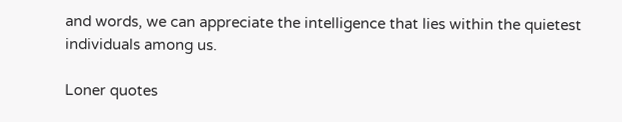and words, we can appreciate the intelligence that lies within the quietest individuals among us.

Loner quotes